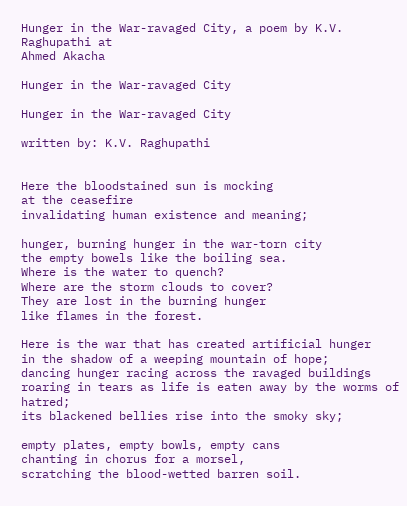Hunger in the War-ravaged City, a poem by K.V. Raghupathi at
Ahmed Akacha

Hunger in the War-ravaged City

Hunger in the War-ravaged City

written by: K.V. Raghupathi


Here the bloodstained sun is mocking
at the ceasefire
invalidating human existence and meaning;

hunger, burning hunger in the war-torn city
the empty bowels like the boiling sea.
Where is the water to quench?
Where are the storm clouds to cover?
They are lost in the burning hunger
like flames in the forest.

Here is the war that has created artificial hunger
in the shadow of a weeping mountain of hope;
dancing hunger racing across the ravaged buildings
roaring in tears as life is eaten away by the worms of hatred;
its blackened bellies rise into the smoky sky;

empty plates, empty bowls, empty cans
chanting in chorus for a morsel,
scratching the blood-wetted barren soil.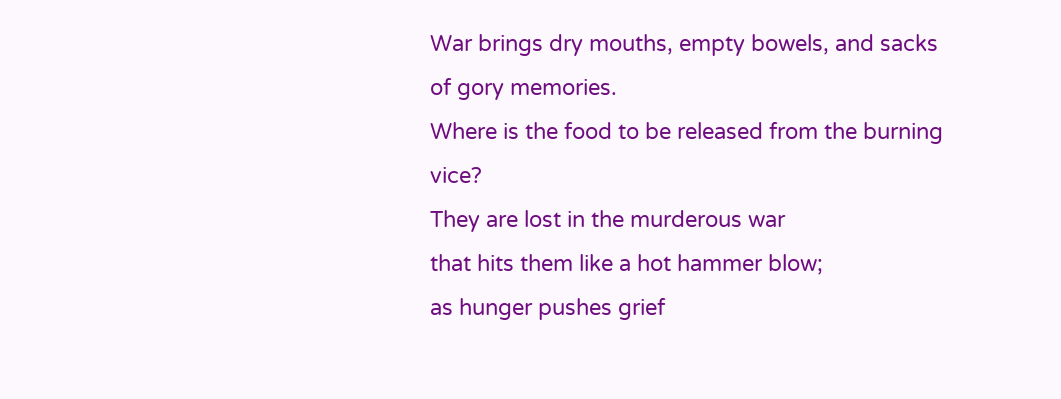War brings dry mouths, empty bowels, and sacks of gory memories.
Where is the food to be released from the burning vice?
They are lost in the murderous war
that hits them like a hot hammer blow;
as hunger pushes grief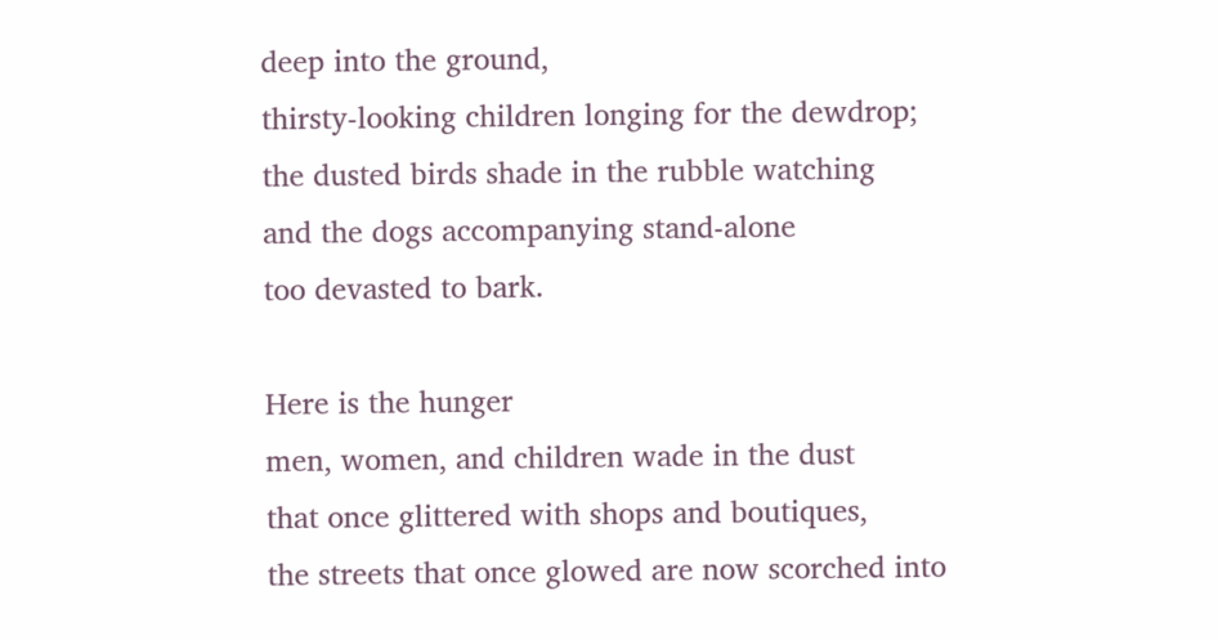deep into the ground,
thirsty-looking children longing for the dewdrop;
the dusted birds shade in the rubble watching
and the dogs accompanying stand-alone
too devasted to bark.

Here is the hunger
men, women, and children wade in the dust
that once glittered with shops and boutiques,
the streets that once glowed are now scorched into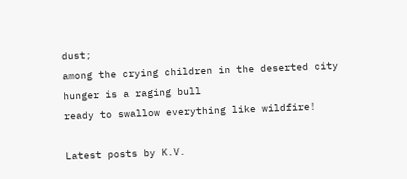dust;
among the crying children in the deserted city
hunger is a raging bull
ready to swallow everything like wildfire!

Latest posts by K.V.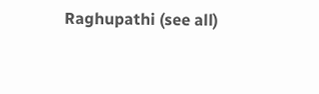Raghupathi (see all)